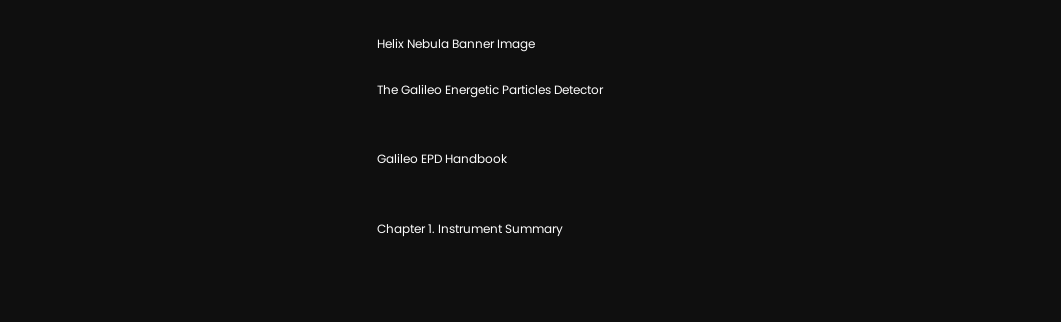Helix Nebula Banner Image

The Galileo Energetic Particles Detector


Galileo EPD Handbook


Chapter 1. Instrument Summary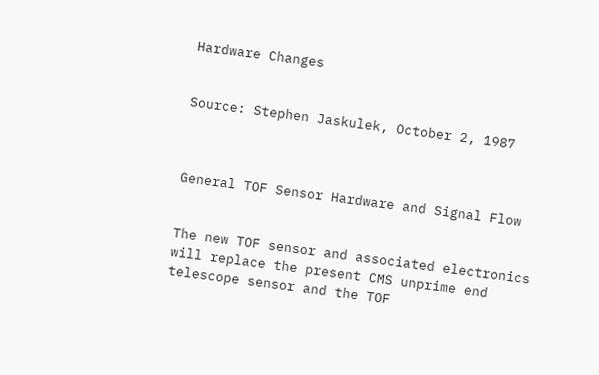Hardware Changes


Source: Stephen Jaskulek, October 2, 1987



General TOF Sensor Hardware and Signal Flow


The new TOF sensor and associated electronics will replace the present CMS unprime end telescope sensor and the TOF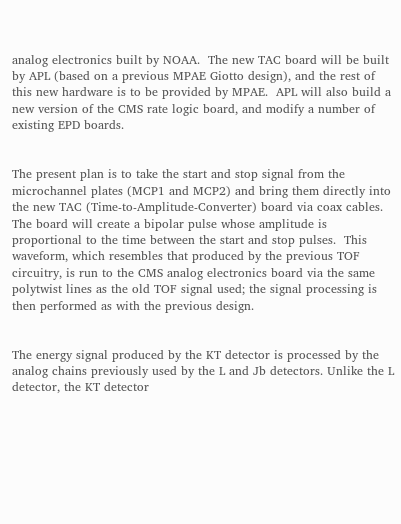analog electronics built by NOAA.  The new TAC board will be built by APL (based on a previous MPAE Giotto design), and the rest of this new hardware is to be provided by MPAE.  APL will also build a new version of the CMS rate logic board, and modify a number of existing EPD boards.


The present plan is to take the start and stop signal from the microchannel plates (MCP1 and MCP2) and bring them directly into the new TAC (Time-to-Amplitude-Converter) board via coax cables. The board will create a bipolar pulse whose amplitude is proportional to the time between the start and stop pulses.  This waveform, which resembles that produced by the previous TOF circuitry, is run to the CMS analog electronics board via the same polytwist lines as the old TOF signal used; the signal processing is then performed as with the previous design.


The energy signal produced by the KT detector is processed by the analog chains previously used by the L and Jb detectors. Unlike the L detector, the KT detector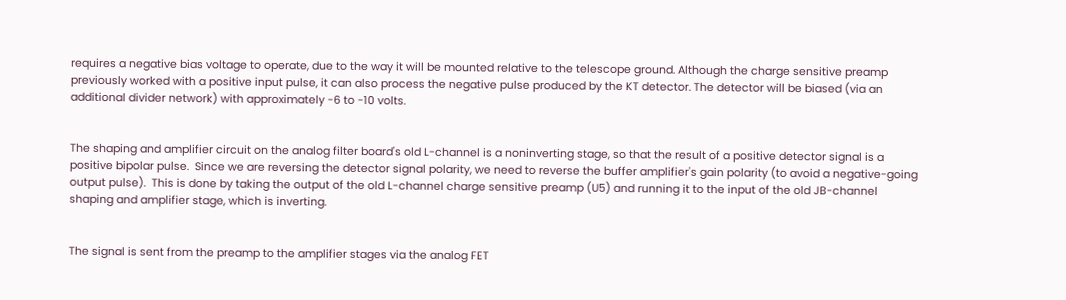requires a negative bias voltage to operate, due to the way it will be mounted relative to the telescope ground. Although the charge sensitive preamp previously worked with a positive input pulse, it can also process the negative pulse produced by the KT detector. The detector will be biased (via an additional divider network) with approximately -6 to -10 volts.


The shaping and amplifier circuit on the analog filter board's old L-channel is a noninverting stage, so that the result of a positive detector signal is a positive bipolar pulse.  Since we are reversing the detector signal polarity, we need to reverse the buffer amplifier's gain polarity (to avoid a negative-going output pulse).  This is done by taking the output of the old L-channel charge sensitive preamp (U5) and running it to the input of the old JB-channel shaping and amplifier stage, which is inverting.


The signal is sent from the preamp to the amplifier stages via the analog FET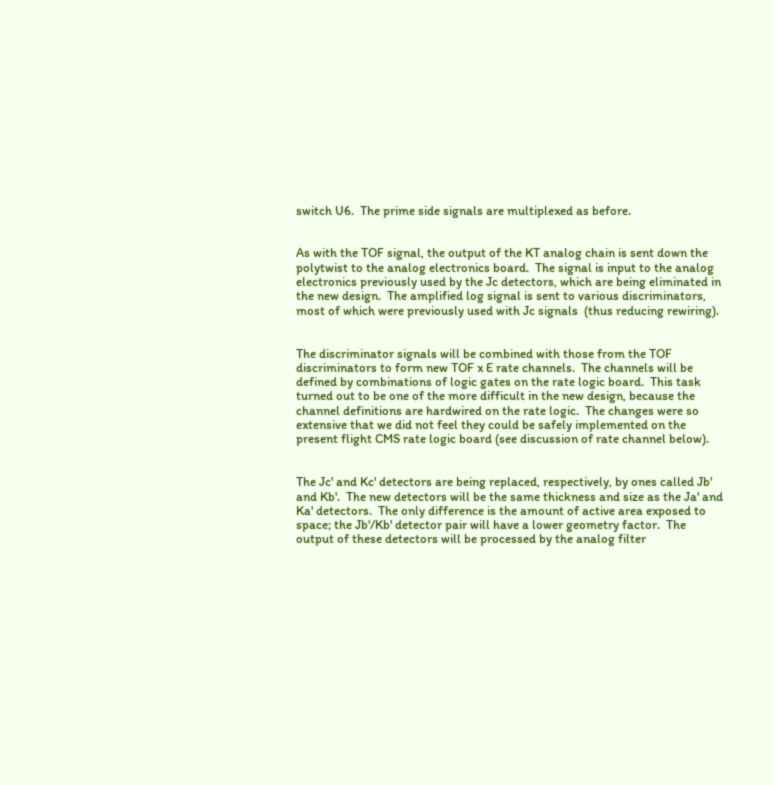switch U6.  The prime side signals are multiplexed as before.


As with the TOF signal, the output of the KT analog chain is sent down the polytwist to the analog electronics board.  The signal is input to the analog electronics previously used by the Jc detectors, which are being eliminated in the new design.  The amplified log signal is sent to various discriminators, most of which were previously used with Jc signals  (thus reducing rewiring).


The discriminator signals will be combined with those from the TOF discriminators to form new TOF x E rate channels.  The channels will be defined by combinations of logic gates on the rate logic board.  This task turned out to be one of the more difficult in the new design, because the channel definitions are hardwired on the rate logic.  The changes were so extensive that we did not feel they could be safely implemented on the present flight CMS rate logic board (see discussion of rate channel below).


The Jc' and Kc' detectors are being replaced, respectively, by ones called Jb' and Kb'.  The new detectors will be the same thickness and size as the Ja' and Ka' detectors.  The only difference is the amount of active area exposed to space; the Jb'/Kb' detector pair will have a lower geometry factor.  The output of these detectors will be processed by the analog filter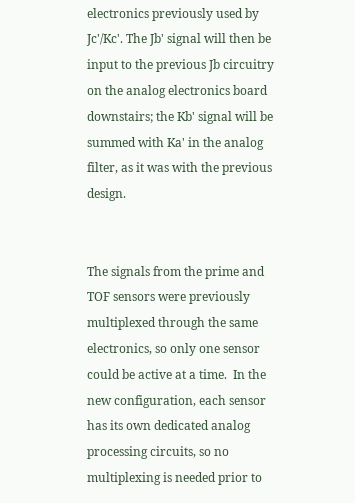electronics previously used by Jc'/Kc'. The Jb' signal will then be input to the previous Jb circuitry on the analog electronics board downstairs; the Kb' signal will be summed with Ka' in the analog filter, as it was with the previous design.


The signals from the prime and TOF sensors were previously multiplexed through the same electronics, so only one sensor could be active at a time.  In the new configuration, each sensor has its own dedicated analog processing circuits, so no multiplexing is needed prior to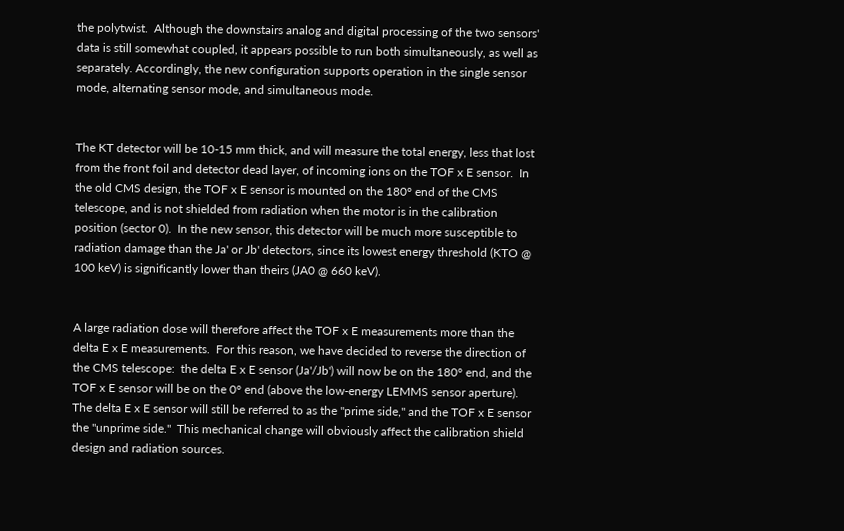the polytwist.  Although the downstairs analog and digital processing of the two sensors' data is still somewhat coupled, it appears possible to run both simultaneously, as well as separately. Accordingly, the new configuration supports operation in the single sensor mode, alternating sensor mode, and simultaneous mode.


The KT detector will be 10-15 mm thick, and will measure the total energy, less that lost from the front foil and detector dead layer, of incoming ions on the TOF x E sensor.  In the old CMS design, the TOF x E sensor is mounted on the 180° end of the CMS telescope, and is not shielded from radiation when the motor is in the calibration position (sector 0).  In the new sensor, this detector will be much more susceptible to radiation damage than the Ja' or Jb' detectors, since its lowest energy threshold (KTO @ 100 keV) is significantly lower than theirs (JA0 @ 660 keV).


A large radiation dose will therefore affect the TOF x E measurements more than the delta E x E measurements.  For this reason, we have decided to reverse the direction of the CMS telescope:  the delta E x E sensor (Ja'/Jb') will now be on the 180° end, and the TOF x E sensor will be on the 0° end (above the low-energy LEMMS sensor aperture).  The delta E x E sensor will still be referred to as the "prime side," and the TOF x E sensor the "unprime side."  This mechanical change will obviously affect the calibration shield design and radiation sources.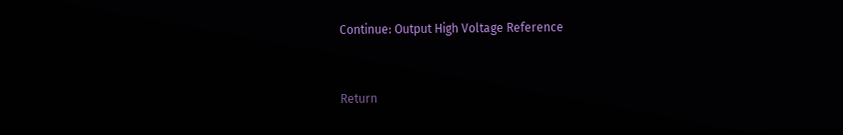Continue: Output High Voltage Reference


Return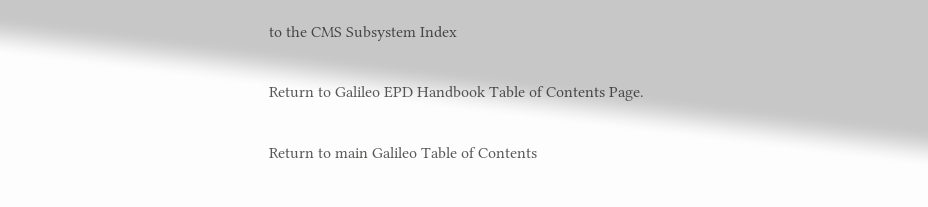to the CMS Subsystem Index

Return to Galileo EPD Handbook Table of Contents Page.

Return to main Galileo Table of Contents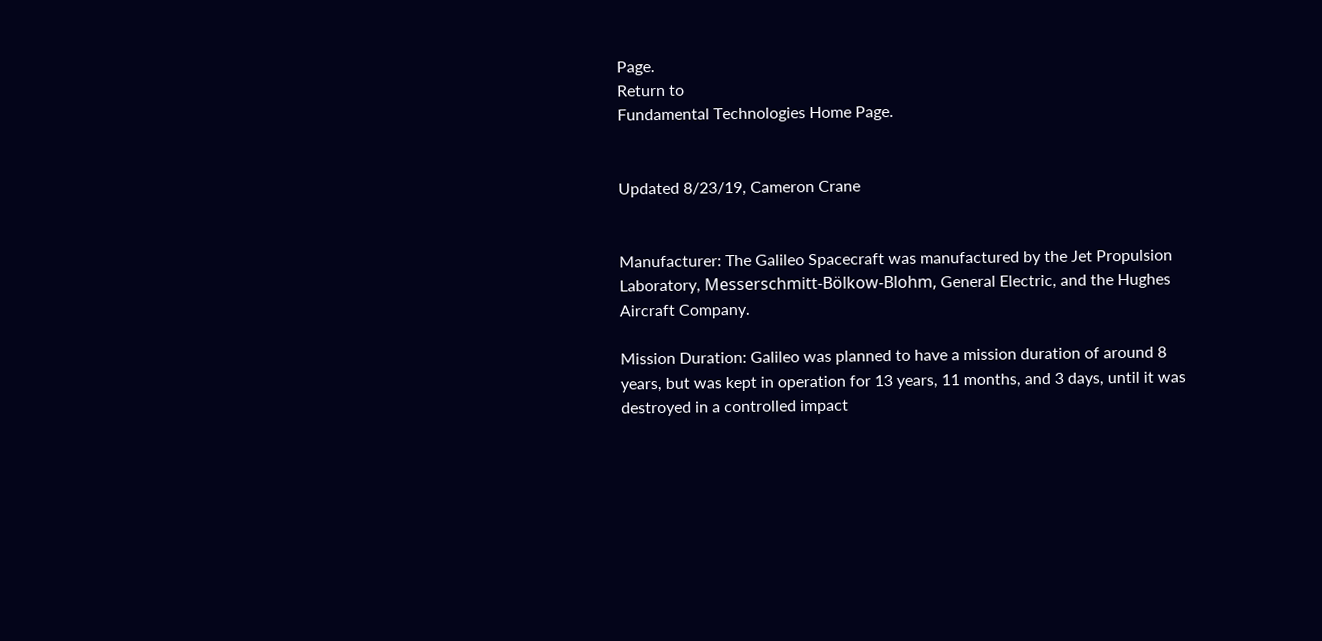Page.
Return to
Fundamental Technologies Home Page.


Updated 8/23/19, Cameron Crane


Manufacturer: The Galileo Spacecraft was manufactured by the Jet Propulsion Laboratory, Messerschmitt-Bölkow-Blohm, General Electric, and the Hughes Aircraft Company.

Mission Duration: Galileo was planned to have a mission duration of around 8 years, but was kept in operation for 13 years, 11 months, and 3 days, until it was destroyed in a controlled impact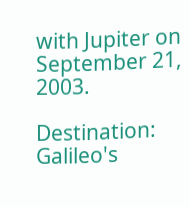with Jupiter on September 21, 2003.

Destination: Galileo's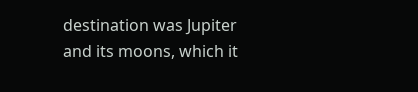destination was Jupiter and its moons, which it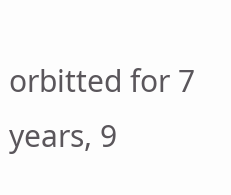orbitted for 7 years, 9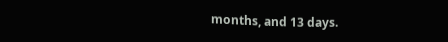months, and 13 days.